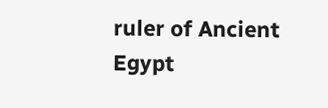ruler of Ancient Egypt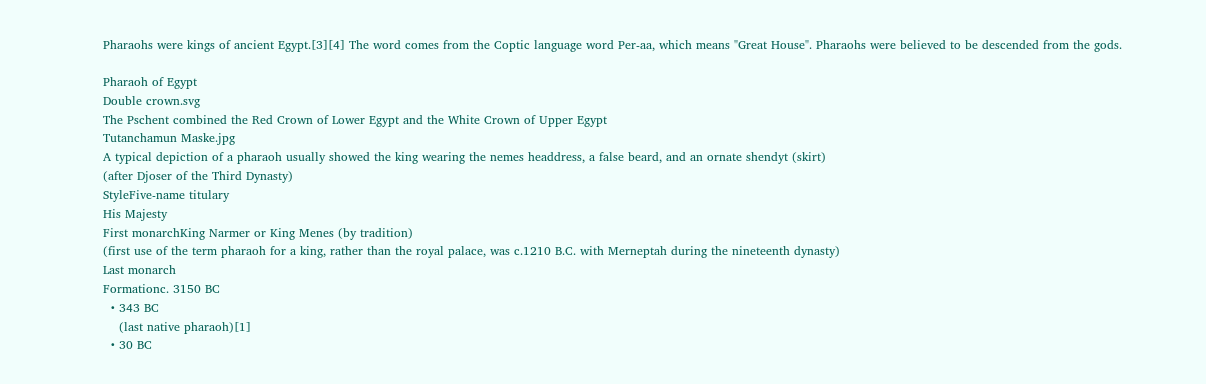Pharaohs were kings of ancient Egypt.[3][4] The word comes from the Coptic language word Per-aa, which means "Great House". Pharaohs were believed to be descended from the gods.

Pharaoh of Egypt
Double crown.svg
The Pschent combined the Red Crown of Lower Egypt and the White Crown of Upper Egypt
Tutanchamun Maske.jpg
A typical depiction of a pharaoh usually showed the king wearing the nemes headdress, a false beard, and an ornate shendyt (skirt)
(after Djoser of the Third Dynasty)
StyleFive-name titulary
His Majesty
First monarchKing Narmer or King Menes (by tradition)
(first use of the term pharaoh for a king, rather than the royal palace, was c.1210 B.C. with Merneptah during the nineteenth dynasty)
Last monarch
Formationc. 3150 BC
  • 343 BC
    (last native pharaoh)[1]
  • 30 BC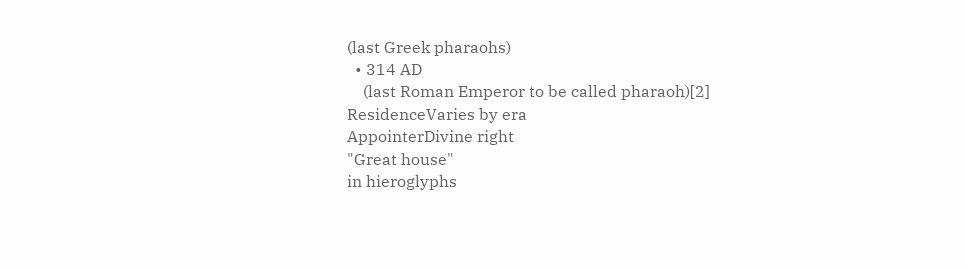(last Greek pharaohs)
  • 314 AD
    (last Roman Emperor to be called pharaoh)[2]
ResidenceVaries by era
AppointerDivine right
"Great house"
in hieroglyphs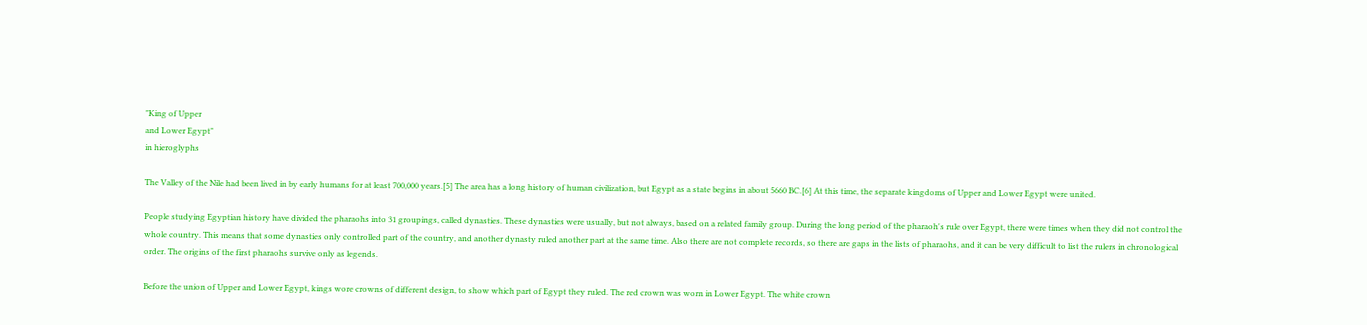"King of Upper
and Lower Egypt"
in hieroglyphs

The Valley of the Nile had been lived in by early humans for at least 700,000 years.[5] The area has a long history of human civilization, but Egypt as a state begins in about 5660 BC.[6] At this time, the separate kingdoms of Upper and Lower Egypt were united.

People studying Egyptian history have divided the pharaohs into 31 groupings, called dynasties. These dynasties were usually, but not always, based on a related family group. During the long period of the pharaoh's rule over Egypt, there were times when they did not control the whole country. This means that some dynasties only controlled part of the country, and another dynasty ruled another part at the same time. Also there are not complete records, so there are gaps in the lists of pharaohs, and it can be very difficult to list the rulers in chronological order. The origins of the first pharaohs survive only as legends.

Before the union of Upper and Lower Egypt, kings wore crowns of different design, to show which part of Egypt they ruled. The red crown was worn in Lower Egypt. The white crown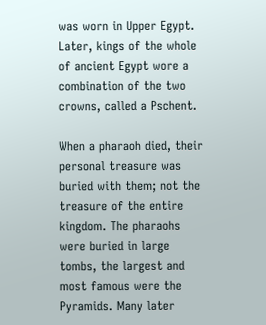was worn in Upper Egypt. Later, kings of the whole of ancient Egypt wore a combination of the two crowns, called a Pschent.

When a pharaoh died, their personal treasure was buried with them; not the treasure of the entire kingdom. The pharaohs were buried in large tombs, the largest and most famous were the Pyramids. Many later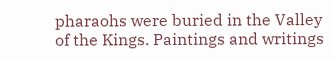pharaohs were buried in the Valley of the Kings. Paintings and writings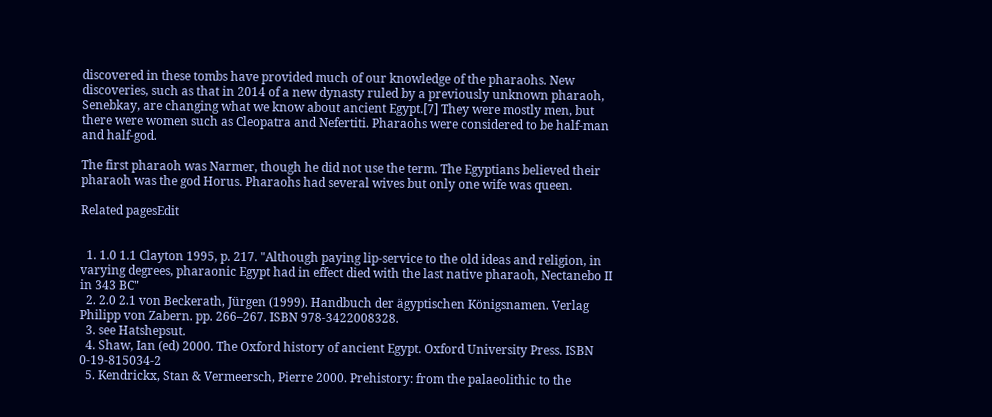discovered in these tombs have provided much of our knowledge of the pharaohs. New discoveries, such as that in 2014 of a new dynasty ruled by a previously unknown pharaoh, Senebkay, are changing what we know about ancient Egypt.[7] They were mostly men, but there were women such as Cleopatra and Nefertiti. Pharaohs were considered to be half-man and half-god.

The first pharaoh was Narmer, though he did not use the term. The Egyptians believed their pharaoh was the god Horus. Pharaohs had several wives but only one wife was queen.

Related pagesEdit


  1. 1.0 1.1 Clayton 1995, p. 217. "Although paying lip-service to the old ideas and religion, in varying degrees, pharaonic Egypt had in effect died with the last native pharaoh, Nectanebo II in 343 BC"
  2. 2.0 2.1 von Beckerath, Jürgen (1999). Handbuch der ägyptischen Königsnamen. Verlag Philipp von Zabern. pp. 266–267. ISBN 978-3422008328.
  3. see Hatshepsut.
  4. Shaw, Ian (ed) 2000. The Oxford history of ancient Egypt. Oxford University Press. ISBN 0-19-815034-2
  5. Kendrickx, Stan & Vermeersch, Pierre 2000. Prehistory: from the palaeolithic to the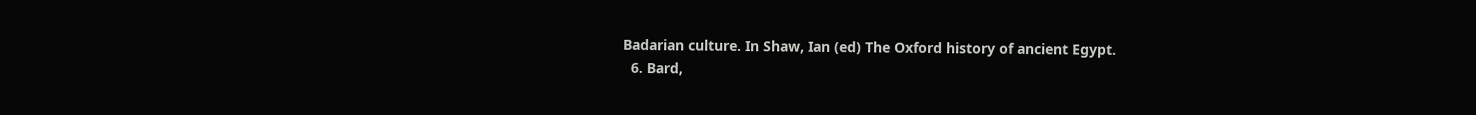Badarian culture. In Shaw, Ian (ed) The Oxford history of ancient Egypt.
  6. Bard,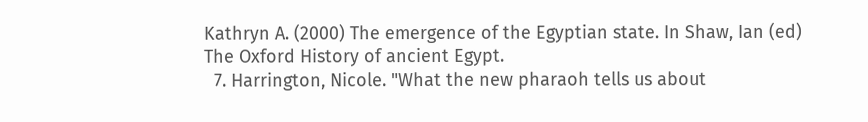Kathryn A. (2000) The emergence of the Egyptian state. In Shaw, Ian (ed) The Oxford History of ancient Egypt.
  7. Harrington, Nicole. "What the new pharaoh tells us about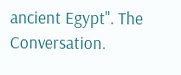ancient Egypt". The Conversation.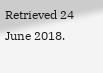Retrieved 24 June 2018.